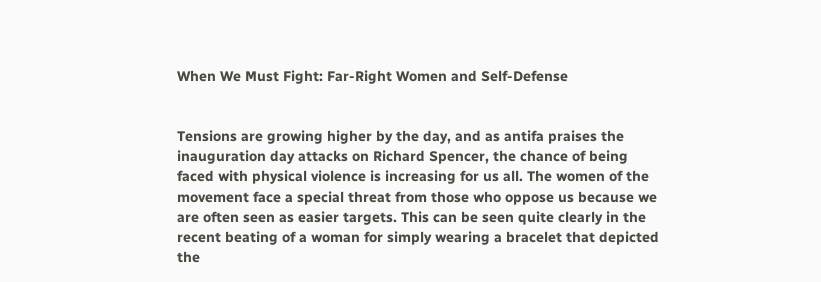When We Must Fight: Far-Right Women and Self-Defense


Tensions are growing higher by the day, and as antifa praises the inauguration day attacks on Richard Spencer, the chance of being faced with physical violence is increasing for us all. The women of the movement face a special threat from those who oppose us because we are often seen as easier targets. This can be seen quite clearly in the recent beating of a woman for simply wearing a bracelet that depicted the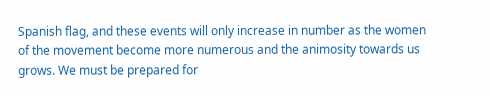Spanish flag, and these events will only increase in number as the women of the movement become more numerous and the animosity towards us grows. We must be prepared for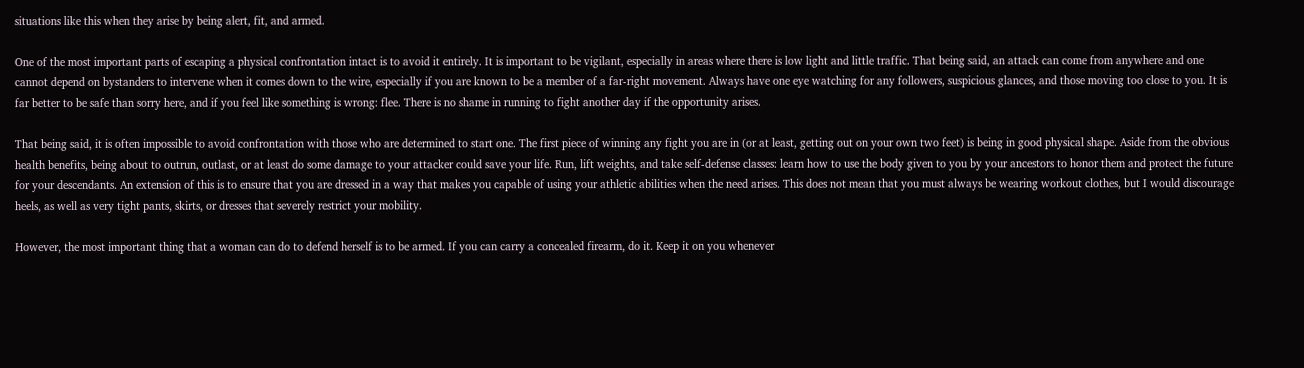situations like this when they arise by being alert, fit, and armed.

One of the most important parts of escaping a physical confrontation intact is to avoid it entirely. It is important to be vigilant, especially in areas where there is low light and little traffic. That being said, an attack can come from anywhere and one cannot depend on bystanders to intervene when it comes down to the wire, especially if you are known to be a member of a far-right movement. Always have one eye watching for any followers, suspicious glances, and those moving too close to you. It is far better to be safe than sorry here, and if you feel like something is wrong: flee. There is no shame in running to fight another day if the opportunity arises.

That being said, it is often impossible to avoid confrontation with those who are determined to start one. The first piece of winning any fight you are in (or at least, getting out on your own two feet) is being in good physical shape. Aside from the obvious health benefits, being about to outrun, outlast, or at least do some damage to your attacker could save your life. Run, lift weights, and take self-defense classes: learn how to use the body given to you by your ancestors to honor them and protect the future for your descendants. An extension of this is to ensure that you are dressed in a way that makes you capable of using your athletic abilities when the need arises. This does not mean that you must always be wearing workout clothes, but I would discourage heels, as well as very tight pants, skirts, or dresses that severely restrict your mobility.

However, the most important thing that a woman can do to defend herself is to be armed. If you can carry a concealed firearm, do it. Keep it on you whenever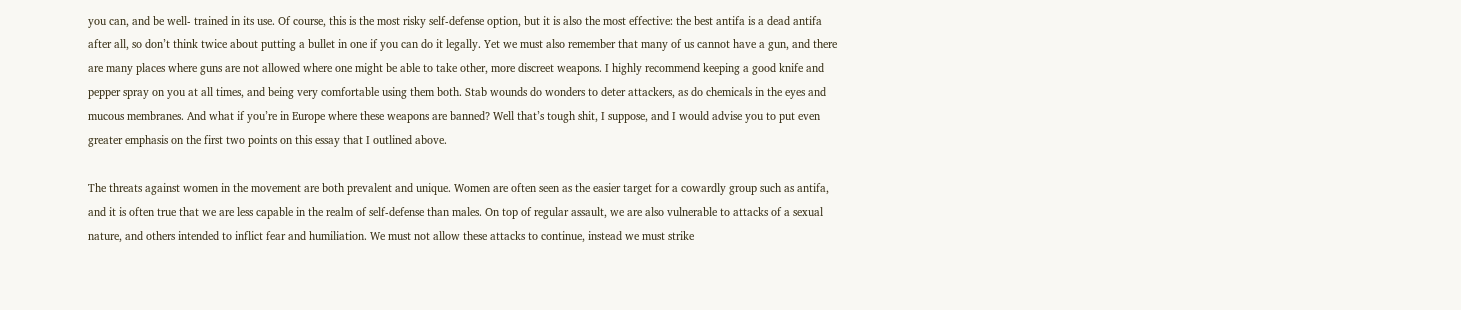you can, and be well- trained in its use. Of course, this is the most risky self-defense option, but it is also the most effective: the best antifa is a dead antifa after all, so don’t think twice about putting a bullet in one if you can do it legally. Yet we must also remember that many of us cannot have a gun, and there are many places where guns are not allowed where one might be able to take other, more discreet weapons. I highly recommend keeping a good knife and pepper spray on you at all times, and being very comfortable using them both. Stab wounds do wonders to deter attackers, as do chemicals in the eyes and mucous membranes. And what if you’re in Europe where these weapons are banned? Well that’s tough shit, I suppose, and I would advise you to put even greater emphasis on the first two points on this essay that I outlined above.

The threats against women in the movement are both prevalent and unique. Women are often seen as the easier target for a cowardly group such as antifa, and it is often true that we are less capable in the realm of self-defense than males. On top of regular assault, we are also vulnerable to attacks of a sexual nature, and others intended to inflict fear and humiliation. We must not allow these attacks to continue, instead we must strike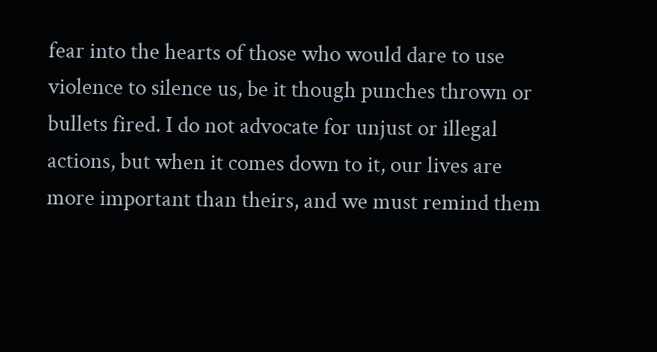fear into the hearts of those who would dare to use violence to silence us, be it though punches thrown or bullets fired. I do not advocate for unjust or illegal actions, but when it comes down to it, our lives are more important than theirs, and we must remind them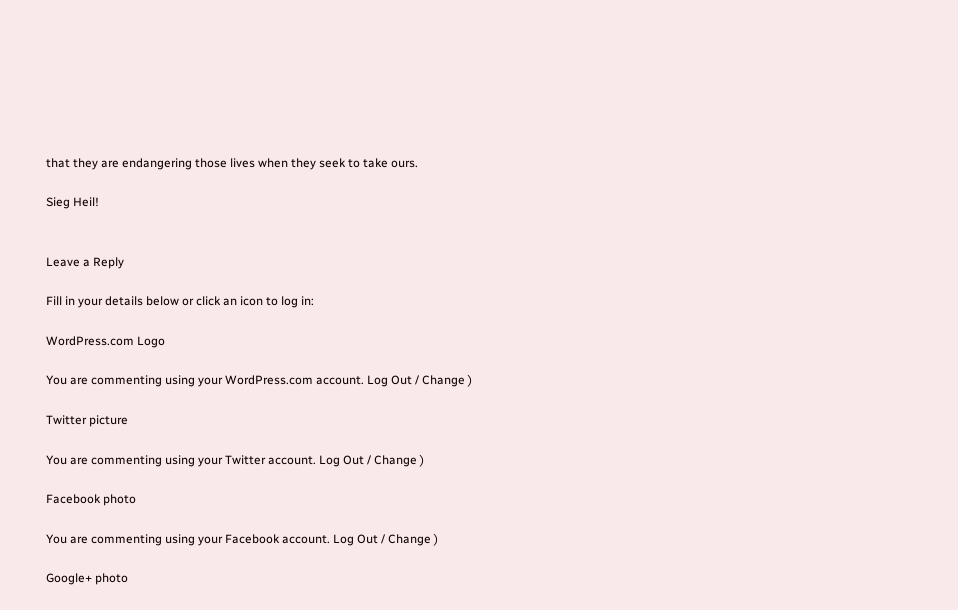that they are endangering those lives when they seek to take ours.

Sieg Heil!


Leave a Reply

Fill in your details below or click an icon to log in:

WordPress.com Logo

You are commenting using your WordPress.com account. Log Out / Change )

Twitter picture

You are commenting using your Twitter account. Log Out / Change )

Facebook photo

You are commenting using your Facebook account. Log Out / Change )

Google+ photo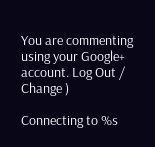You are commenting using your Google+ account. Log Out / Change )

Connecting to %s